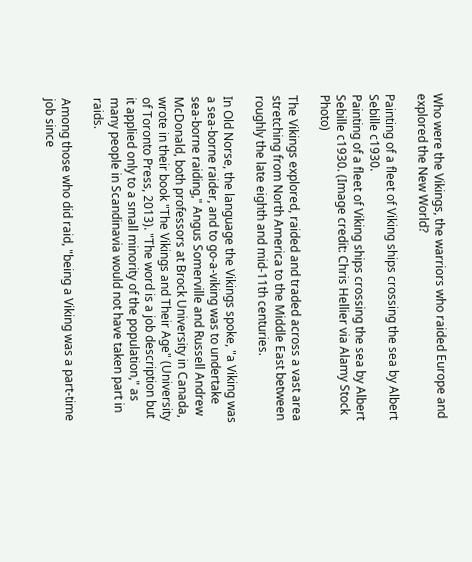Who were the Vikings, the warriors who raided Europe and explored the New World?

Painting of a fleet of Viking ships crossing the sea by Albert Sebille c1930.
Painting of a fleet of Viking ships crossing the sea by Albert Sebille c1930. (Image credit: Chris Hellier via Alamy Stock Photo)

The Vikings explored, raided and traded across a vast area stretching from North America to the Middle East between roughly the late eighth and mid-11th centuries.

In Old Norse, the language the Vikings spoke, "a Viking was a sea-borne raider, and to go-a-viking was to undertake sea-borne raiding," Angus Somerville and Russell Andrew McDonald, both professors at Brock University in Canada, wrote in their book "The Vikings and Their Age" (University of Toronto Press, 2013). "The word is a job description but it applied only to a small minority of the population," as many people in Scandinavia would not have taken part in raids.

Among those who did raid, "being a Viking was a part-time job since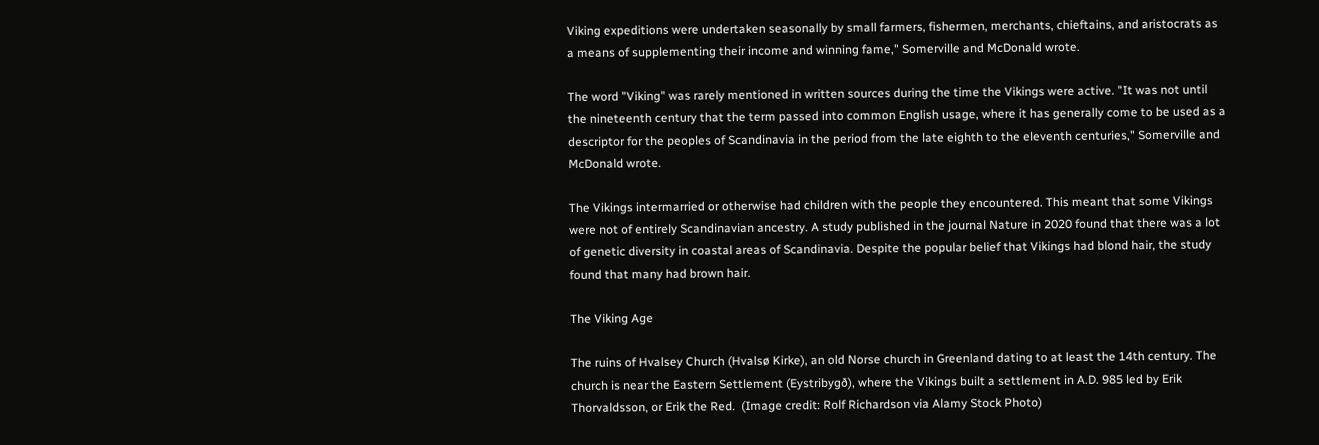Viking expeditions were undertaken seasonally by small farmers, fishermen, merchants, chieftains, and aristocrats as a means of supplementing their income and winning fame," Somerville and McDonald wrote.

The word "Viking" was rarely mentioned in written sources during the time the Vikings were active. "It was not until the nineteenth century that the term passed into common English usage, where it has generally come to be used as a descriptor for the peoples of Scandinavia in the period from the late eighth to the eleventh centuries," Somerville and McDonald wrote.

The Vikings intermarried or otherwise had children with the people they encountered. This meant that some Vikings were not of entirely Scandinavian ancestry. A study published in the journal Nature in 2020 found that there was a lot of genetic diversity in coastal areas of Scandinavia. Despite the popular belief that Vikings had blond hair, the study found that many had brown hair.

The Viking Age

The ruins of Hvalsey Church (Hvalsø Kirke), an old Norse church in Greenland dating to at least the 14th century. The church is near the Eastern Settlement (Eystribygð), where the Vikings built a settlement in A.D. 985 led by Erik Thorvaldsson, or Erik the Red.  (Image credit: Rolf Richardson via Alamy Stock Photo)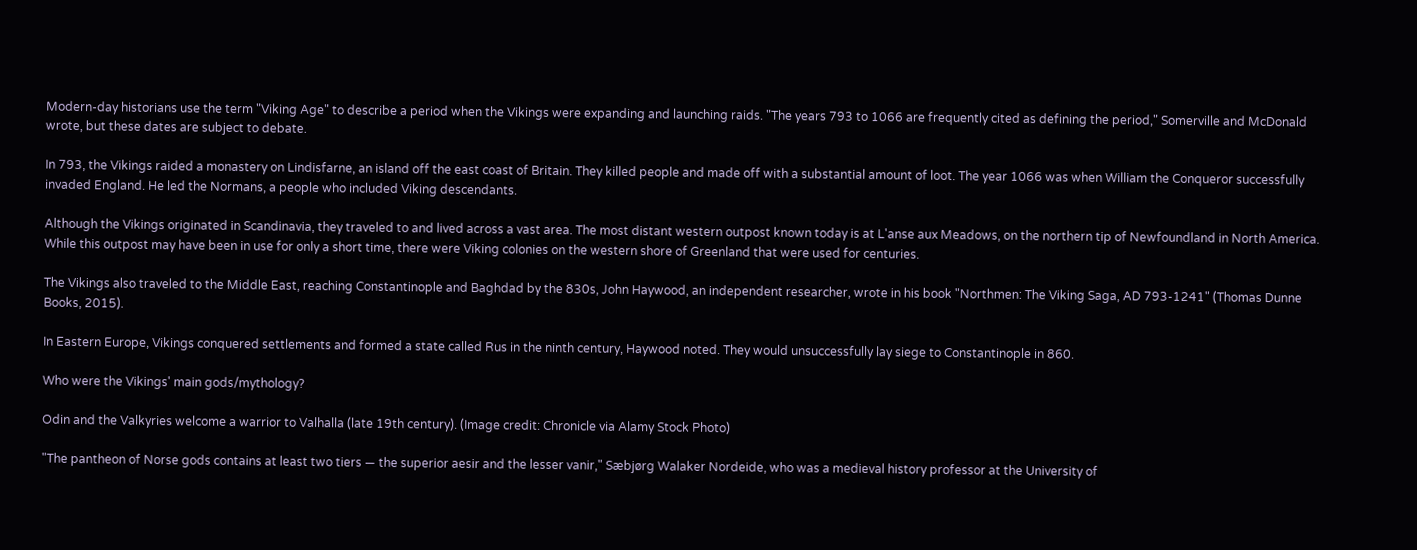Modern-day historians use the term "Viking Age" to describe a period when the Vikings were expanding and launching raids. "The years 793 to 1066 are frequently cited as defining the period," Somerville and McDonald wrote, but these dates are subject to debate.

In 793, the Vikings raided a monastery on Lindisfarne, an island off the east coast of Britain. They killed people and made off with a substantial amount of loot. The year 1066 was when William the Conqueror successfully invaded England. He led the Normans, a people who included Viking descendants.

Although the Vikings originated in Scandinavia, they traveled to and lived across a vast area. The most distant western outpost known today is at L'anse aux Meadows, on the northern tip of Newfoundland in North America. While this outpost may have been in use for only a short time, there were Viking colonies on the western shore of Greenland that were used for centuries.

The Vikings also traveled to the Middle East, reaching Constantinople and Baghdad by the 830s, John Haywood, an independent researcher, wrote in his book "Northmen: The Viking Saga, AD 793-1241" (Thomas Dunne Books, 2015).

In Eastern Europe, Vikings conquered settlements and formed a state called Rus in the ninth century, Haywood noted. They would unsuccessfully lay siege to Constantinople in 860.

Who were the Vikings' main gods/mythology?

Odin and the Valkyries welcome a warrior to Valhalla (late 19th century). (Image credit: Chronicle via Alamy Stock Photo)

"The pantheon of Norse gods contains at least two tiers — the superior aesir and the lesser vanir," Sæbjørg Walaker Nordeide, who was a medieval history professor at the University of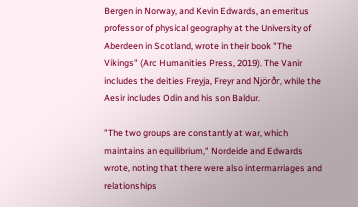Bergen in Norway, and Kevin Edwards, an emeritus professor of physical geography at the University of Aberdeen in Scotland, wrote in their book "The Vikings" (Arc Humanities Press, 2019). The Vanir includes the deities Freyja, Freyr and Njörðr, while the Aesir includes Odin and his son Baldur.

"The two groups are constantly at war, which maintains an equilibrium," Nordeide and Edwards wrote, noting that there were also intermarriages and relationships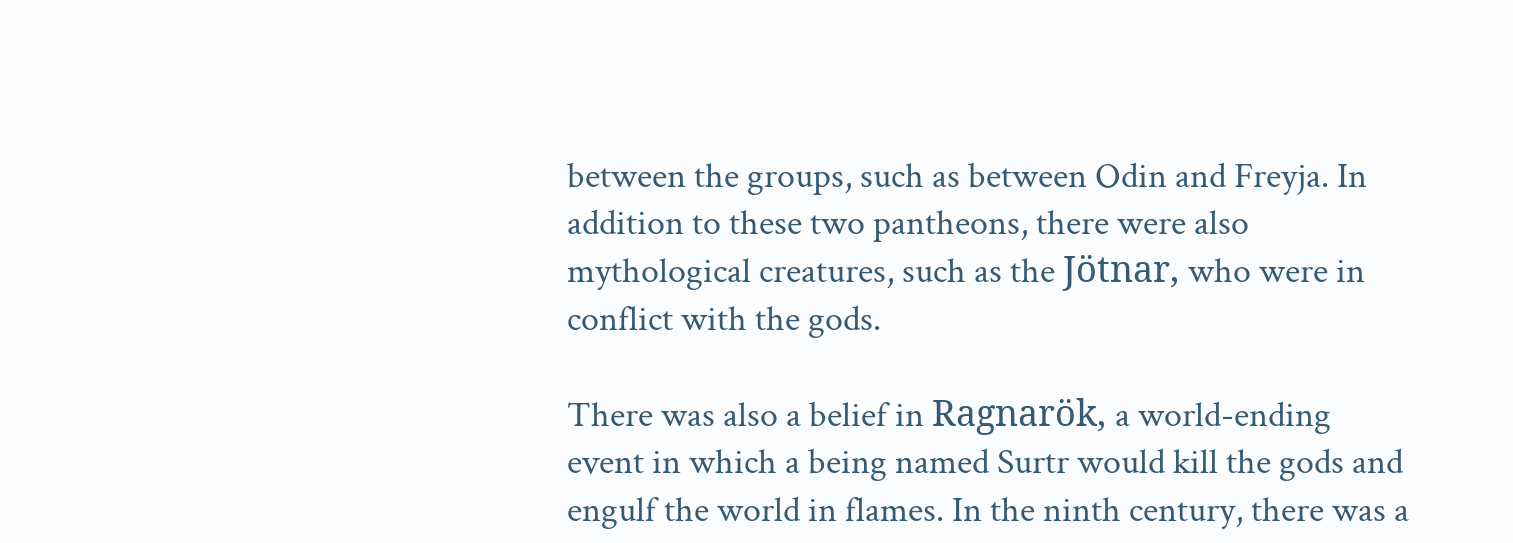between the groups, such as between Odin and Freyja. In addition to these two pantheons, there were also mythological creatures, such as the Jötnar, who were in conflict with the gods.

There was also a belief in Ragnarök, a world-ending event in which a being named Surtr would kill the gods and engulf the world in flames. In the ninth century, there was a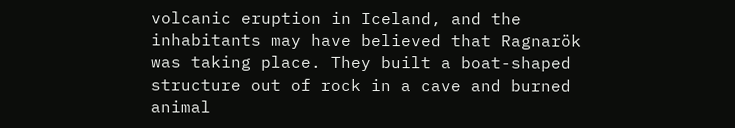volcanic eruption in Iceland, and the inhabitants may have believed that Ragnarök was taking place. They built a boat-shaped structure out of rock in a cave and burned animal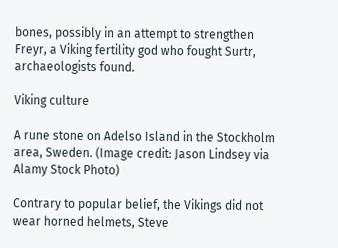bones, possibly in an attempt to strengthen Freyr, a Viking fertility god who fought Surtr, archaeologists found.

Viking culture

A rune stone on Adelso Island in the Stockholm area, Sweden. (Image credit: Jason Lindsey via Alamy Stock Photo)

Contrary to popular belief, the Vikings did not wear horned helmets, Steve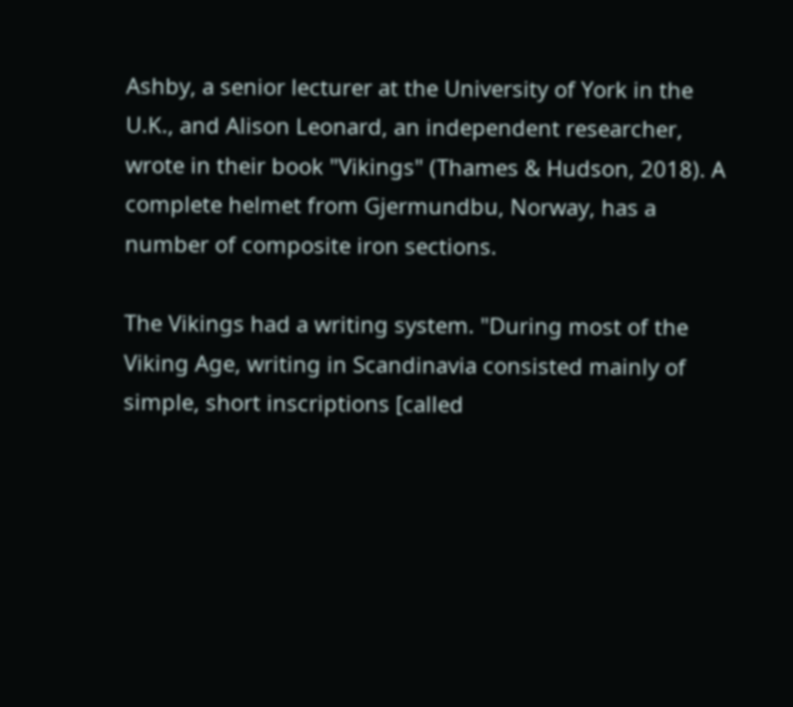Ashby, a senior lecturer at the University of York in the U.K., and Alison Leonard, an independent researcher, wrote in their book "Vikings" (Thames & Hudson, 2018). A complete helmet from Gjermundbu, Norway, has a number of composite iron sections.

The Vikings had a writing system. "During most of the Viking Age, writing in Scandinavia consisted mainly of simple, short inscriptions [called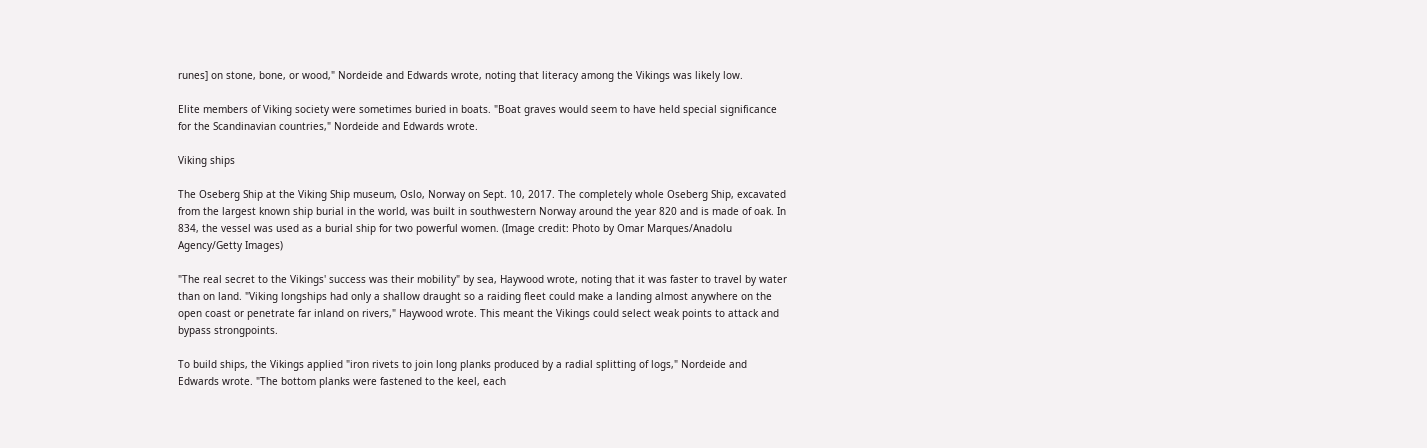runes] on stone, bone, or wood," Nordeide and Edwards wrote, noting that literacy among the Vikings was likely low.

Elite members of Viking society were sometimes buried in boats. "Boat graves would seem to have held special significance for the Scandinavian countries," Nordeide and Edwards wrote.

Viking ships

The Oseberg Ship at the Viking Ship museum, Oslo, Norway on Sept. 10, 2017. The completely whole Oseberg Ship, excavated from the largest known ship burial in the world, was built in southwestern Norway around the year 820 and is made of oak. In 834, the vessel was used as a burial ship for two powerful women. (Image credit: Photo by Omar Marques/Anadolu Agency/Getty Images)

"The real secret to the Vikings' success was their mobility" by sea, Haywood wrote, noting that it was faster to travel by water than on land. "Viking longships had only a shallow draught so a raiding fleet could make a landing almost anywhere on the open coast or penetrate far inland on rivers," Haywood wrote. This meant the Vikings could select weak points to attack and bypass strongpoints.

To build ships, the Vikings applied "iron rivets to join long planks produced by a radial splitting of logs," Nordeide and Edwards wrote. "The bottom planks were fastened to the keel, each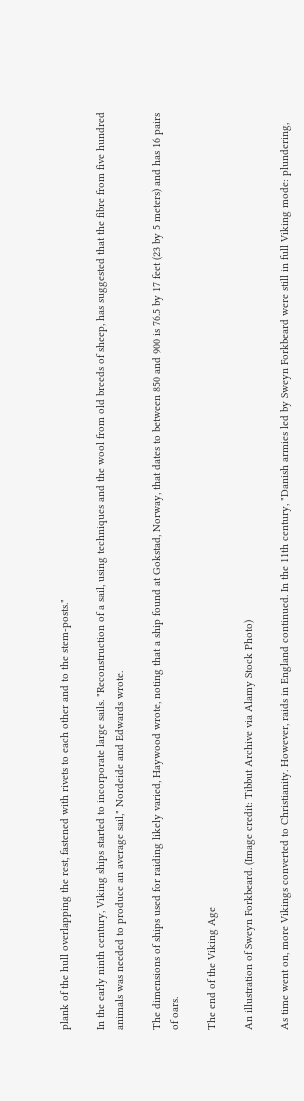plank of the hull overlapping the rest, fastened with rivets to each other and to the stem-posts."

In the early ninth century, Viking ships started to incorporate large sails. "Reconstruction of a sail, using techniques and the wool from old breeds of sheep, has suggested that the fibre from five hundred animals was needed to produce an average sail," Nordeide and Edwards wrote.

The dimensions of ships used for raiding likely varied, Haywood wrote, noting that a ship found at Gokstad, Norway, that dates to between 850 and 900 is 76.5 by 17 feet (23 by 5 meters) and has 16 pairs of oars.

The end of the Viking Age

An illustration of Sweyn Forkbeard. (Image credit: Tibbut Archive via Alamy Stock Photo)

As time went on, more Vikings converted to Christianity. However, raids in England continued. In the 11th century, "Danish armies led by Sweyn Forkbeard were still in full Viking mode: plundering,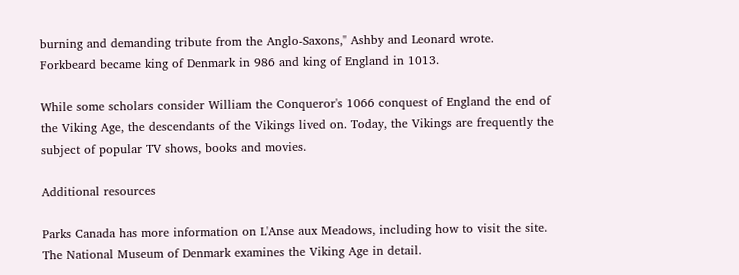burning and demanding tribute from the Anglo-Saxons," Ashby and Leonard wrote. Forkbeard became king of Denmark in 986 and king of England in 1013.

While some scholars consider William the Conqueror's 1066 conquest of England the end of the Viking Age, the descendants of the Vikings lived on. Today, the Vikings are frequently the subject of popular TV shows, books and movies.

Additional resources

Parks Canada has more information on L'Anse aux Meadows, including how to visit the site. The National Museum of Denmark examines the Viking Age in detail.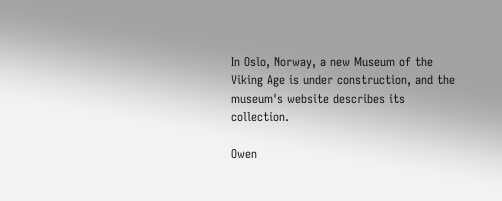In Oslo, Norway, a new Museum of the Viking Age is under construction, and the museum's website describes its collection.

Owen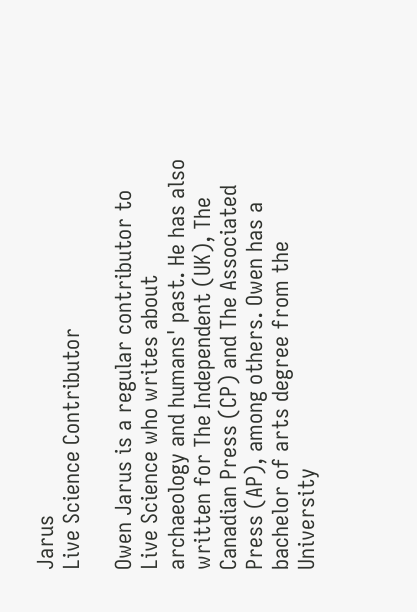Jarus
Live Science Contributor

Owen Jarus is a regular contributor to Live Science who writes about archaeology and humans' past. He has also written for The Independent (UK), The Canadian Press (CP) and The Associated Press (AP), among others. Owen has a bachelor of arts degree from the University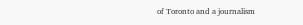of Toronto and a journalism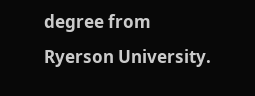degree from Ryerson University.